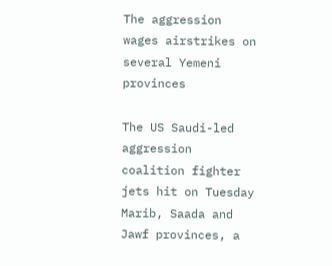The aggression wages airstrikes on several Yemeni provinces

The US Saudi-led aggression coalition fighter jets hit on Tuesday Marib, Saada and Jawf provinces, a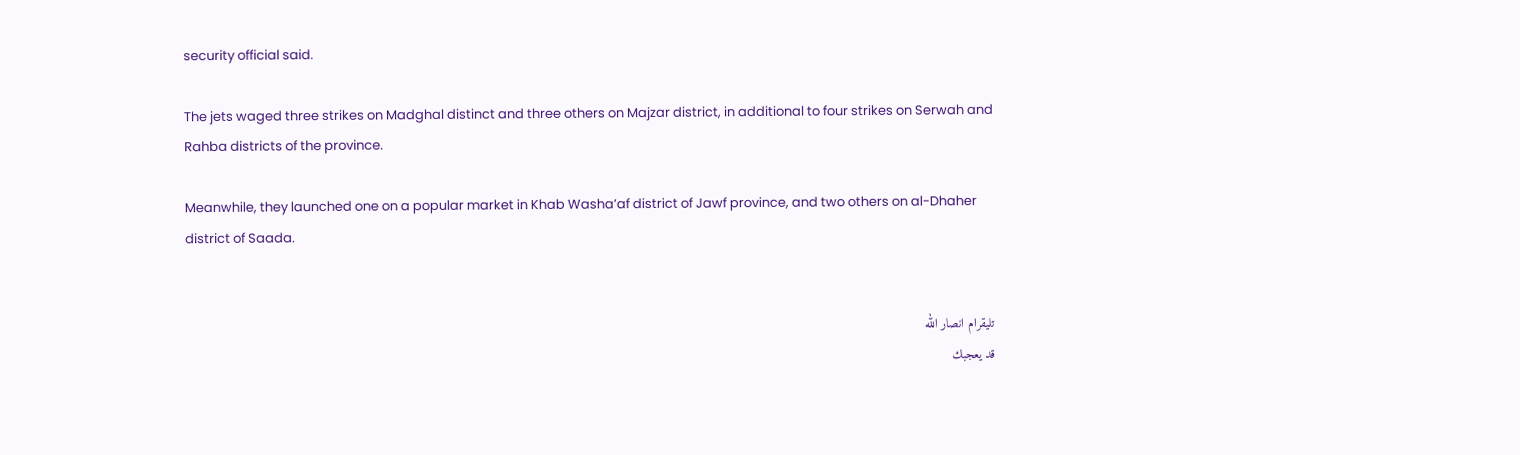security official said.

The jets waged three strikes on Madghal distinct and three others on Majzar district, in additional to four strikes on Serwah and Rahba districts of the province.

Meanwhile, they launched one on a popular market in Khab Washa’af district of Jawf province, and two others on al-Dhaher district of Saada.


تليقرام انصار الله
قد يعجبك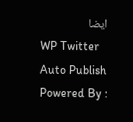ايضا
WP Twitter Auto Publish Powered By :